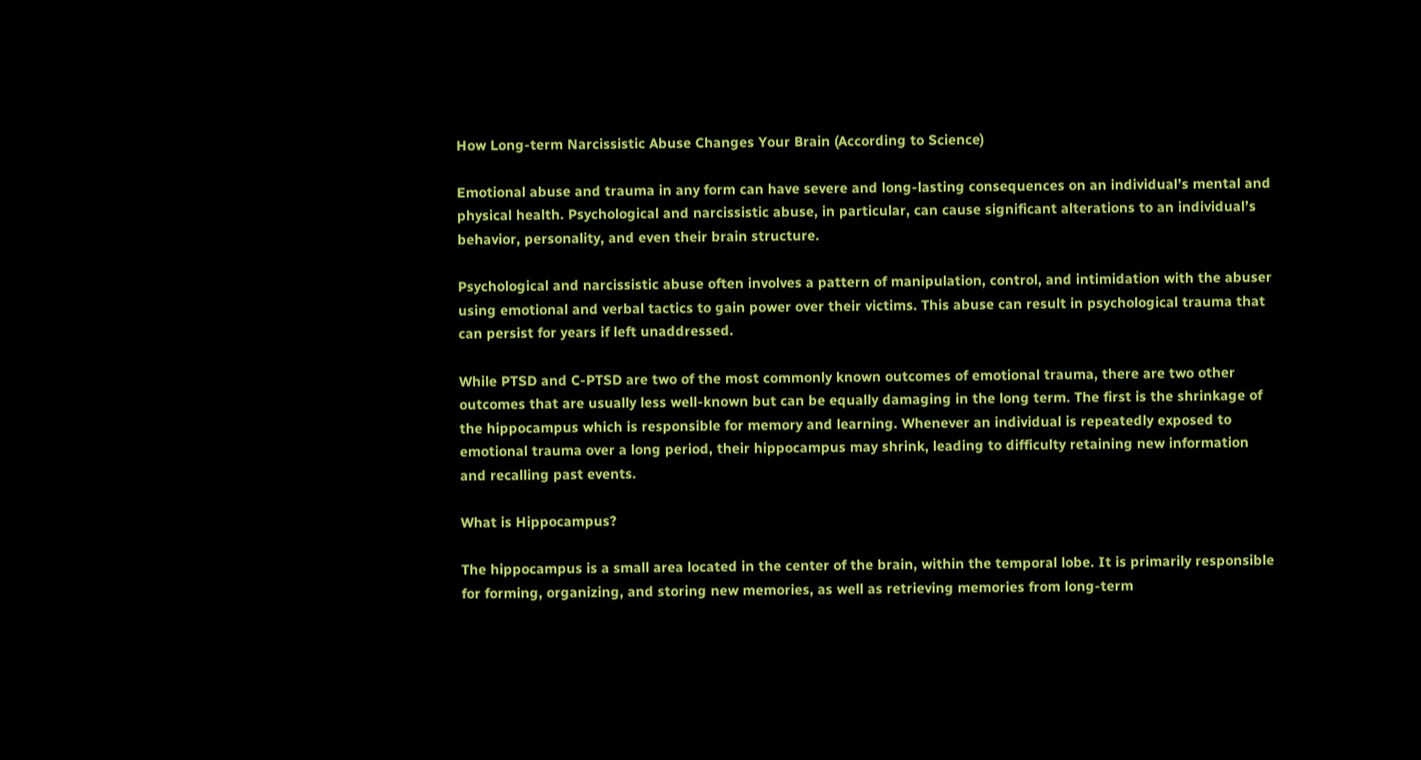How Long-term Narcissistic Abuse Changes Your Brain (According to Science)

Emotional abuse and trauma in any form can have severe and long-lasting consequences on an individual’s mental and physical health. Psychological and narcissistic abuse, in particular, can cause significant alterations to an individual’s behavior, personality, and even their brain structure.

Psychological and narcissistic abuse often involves a pattern of manipulation, control, and intimidation with the abuser using emotional and verbal tactics to gain power over their victims. This abuse can result in psychological trauma that can persist for years if left unaddressed.

While PTSD and C-PTSD are two of the most commonly known outcomes of emotional trauma, there are two other outcomes that are usually less well-known but can be equally damaging in the long term. The first is the shrinkage of the hippocampus which is responsible for memory and learning. Whenever an individual is repeatedly exposed to emotional trauma over a long period, their hippocampus may shrink, leading to difficulty retaining new information and recalling past events.

What is Hippocampus?

The hippocampus is a small area located in the center of the brain, within the temporal lobe. It is primarily responsible for forming, organizing, and storing new memories, as well as retrieving memories from long-term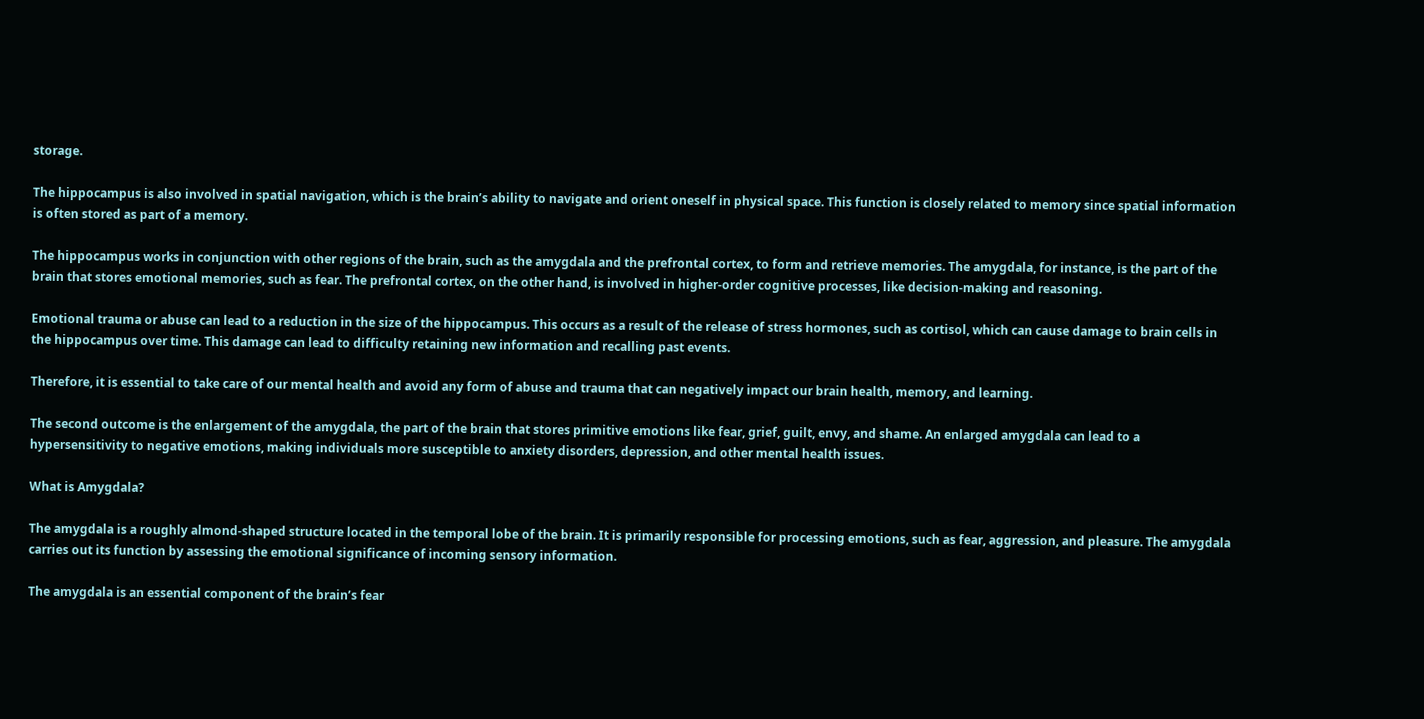storage.

The hippocampus is also involved in spatial navigation, which is the brain’s ability to navigate and orient oneself in physical space. This function is closely related to memory since spatial information is often stored as part of a memory.

The hippocampus works in conjunction with other regions of the brain, such as the amygdala and the prefrontal cortex, to form and retrieve memories. The amygdala, for instance, is the part of the brain that stores emotional memories, such as fear. The prefrontal cortex, on the other hand, is involved in higher-order cognitive processes, like decision-making and reasoning.

Emotional trauma or abuse can lead to a reduction in the size of the hippocampus. This occurs as a result of the release of stress hormones, such as cortisol, which can cause damage to brain cells in the hippocampus over time. This damage can lead to difficulty retaining new information and recalling past events.

Therefore, it is essential to take care of our mental health and avoid any form of abuse and trauma that can negatively impact our brain health, memory, and learning.

The second outcome is the enlargement of the amygdala, the part of the brain that stores primitive emotions like fear, grief, guilt, envy, and shame. An enlarged amygdala can lead to a hypersensitivity to negative emotions, making individuals more susceptible to anxiety disorders, depression, and other mental health issues.

What is Amygdala?

The amygdala is a roughly almond-shaped structure located in the temporal lobe of the brain. It is primarily responsible for processing emotions, such as fear, aggression, and pleasure. The amygdala carries out its function by assessing the emotional significance of incoming sensory information.

The amygdala is an essential component of the brain’s fear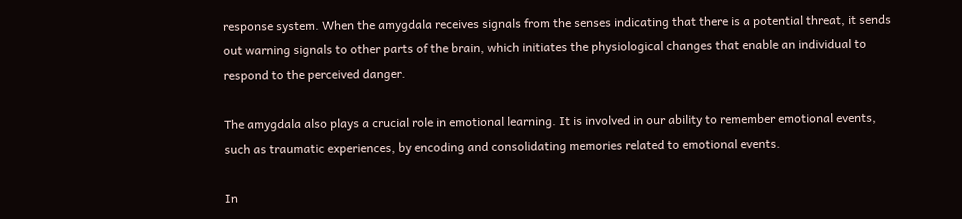response system. When the amygdala receives signals from the senses indicating that there is a potential threat, it sends out warning signals to other parts of the brain, which initiates the physiological changes that enable an individual to respond to the perceived danger.

The amygdala also plays a crucial role in emotional learning. It is involved in our ability to remember emotional events, such as traumatic experiences, by encoding and consolidating memories related to emotional events.

In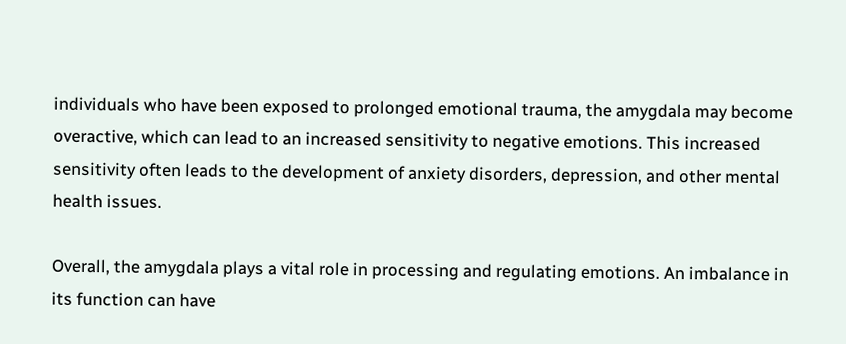individuals who have been exposed to prolonged emotional trauma, the amygdala may become overactive, which can lead to an increased sensitivity to negative emotions. This increased sensitivity often leads to the development of anxiety disorders, depression, and other mental health issues.

Overall, the amygdala plays a vital role in processing and regulating emotions. An imbalance in its function can have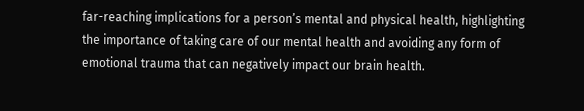far-reaching implications for a person’s mental and physical health, highlighting the importance of taking care of our mental health and avoiding any form of emotional trauma that can negatively impact our brain health.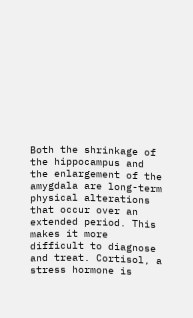Both the shrinkage of the hippocampus and the enlargement of the amygdala are long-term physical alterations that occur over an extended period. This makes it more difficult to diagnose and treat. Cortisol, a stress hormone is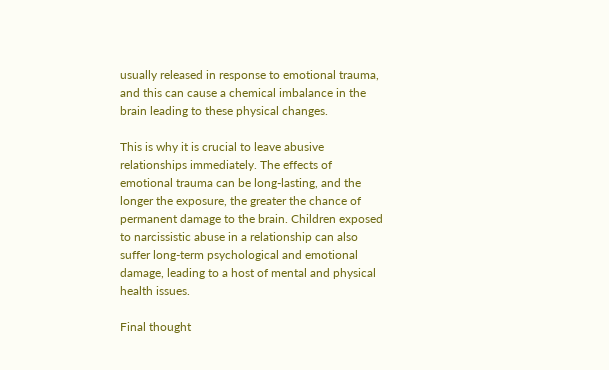usually released in response to emotional trauma, and this can cause a chemical imbalance in the brain leading to these physical changes.

This is why it is crucial to leave abusive relationships immediately. The effects of emotional trauma can be long-lasting, and the longer the exposure, the greater the chance of permanent damage to the brain. Children exposed to narcissistic abuse in a relationship can also suffer long-term psychological and emotional damage, leading to a host of mental and physical health issues.

Final thought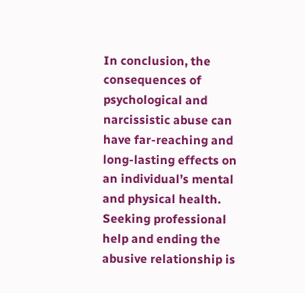In conclusion, the consequences of psychological and narcissistic abuse can have far-reaching and long-lasting effects on an individual’s mental and physical health. Seeking professional help and ending the abusive relationship is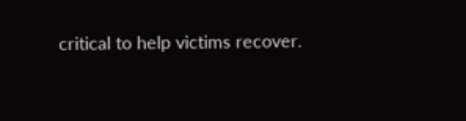critical to help victims recover.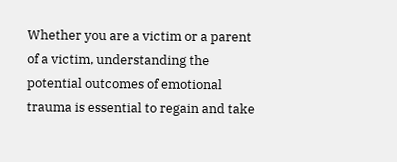Whether you are a victim or a parent of a victim, understanding the potential outcomes of emotional trauma is essential to regain and take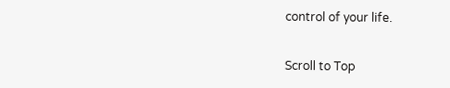control of your life.

Scroll to Top